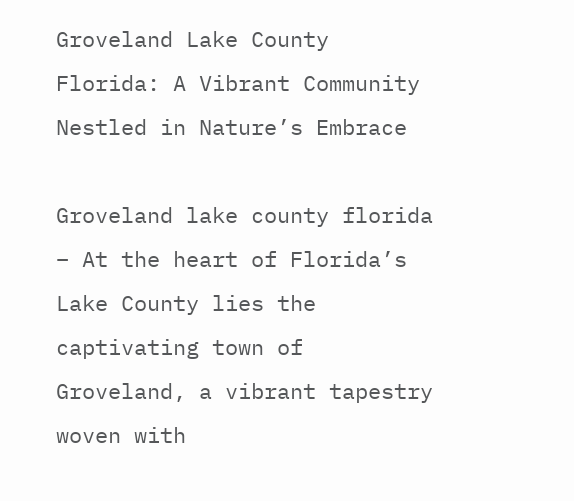Groveland Lake County Florida: A Vibrant Community Nestled in Nature’s Embrace

Groveland lake county florida – At the heart of Florida’s Lake County lies the captivating town of Groveland, a vibrant tapestry woven with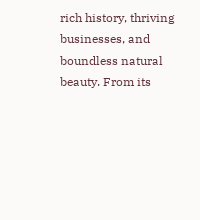rich history, thriving businesses, and boundless natural beauty. From its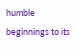humble beginnings to its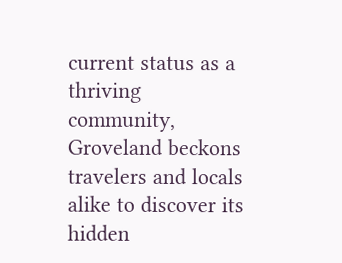current status as a thriving community, Groveland beckons travelers and locals alike to discover its hidden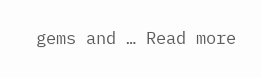gems and … Read more